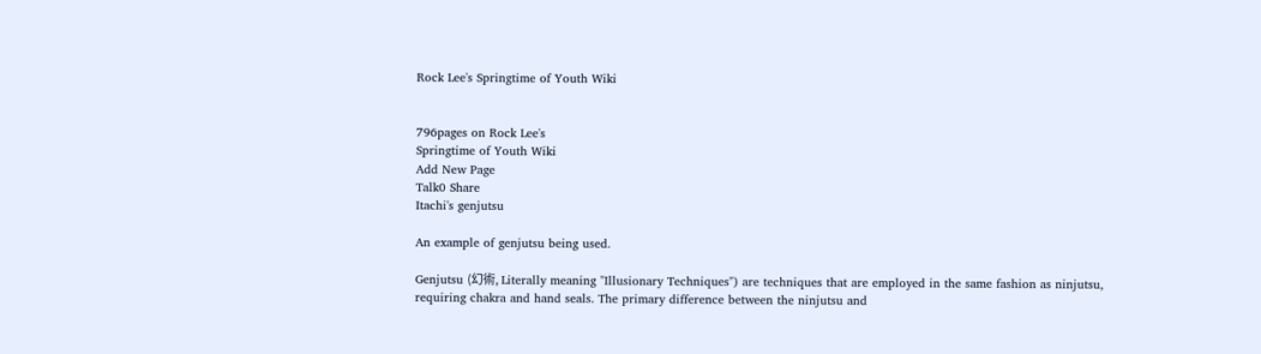Rock Lee's Springtime of Youth Wiki


796pages on Rock Lee's
Springtime of Youth Wiki
Add New Page
Talk0 Share
Itachi's genjutsu

An example of genjutsu being used.

Genjutsu (幻術, Literally meaning "Illusionary Techniques") are techniques that are employed in the same fashion as ninjutsu, requiring chakra and hand seals. The primary difference between the ninjutsu and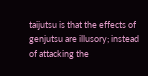taijutsu is that the effects of genjutsu are illusory; instead of attacking the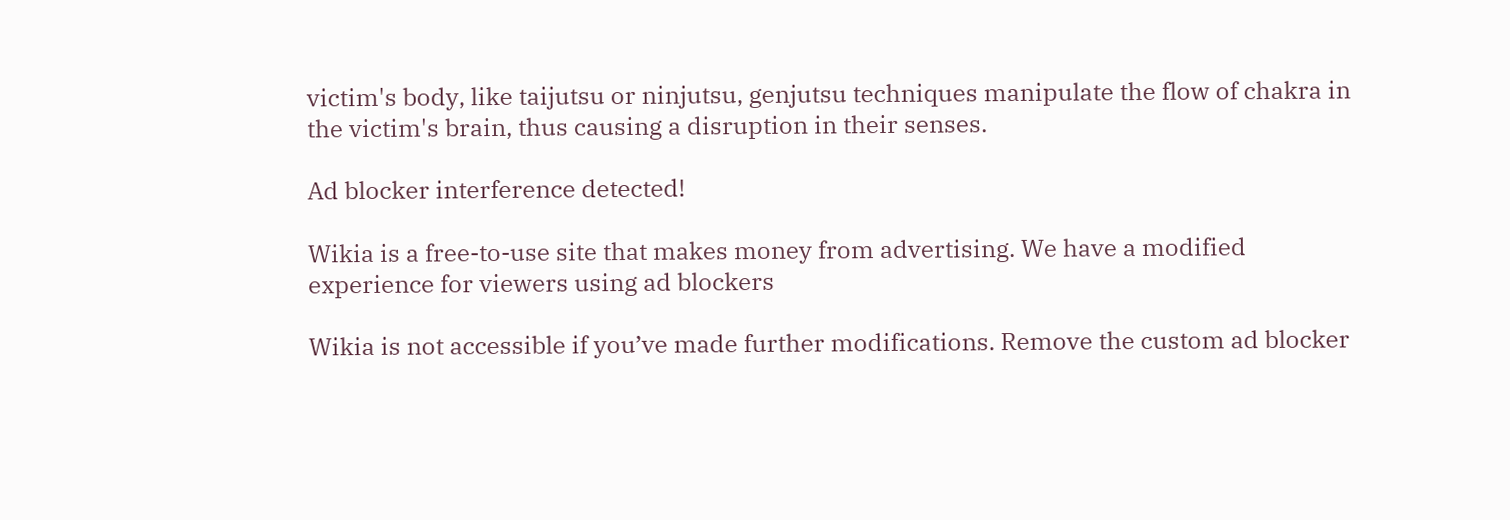victim's body, like taijutsu or ninjutsu, genjutsu techniques manipulate the flow of chakra in the victim's brain, thus causing a disruption in their senses.

Ad blocker interference detected!

Wikia is a free-to-use site that makes money from advertising. We have a modified experience for viewers using ad blockers

Wikia is not accessible if you’ve made further modifications. Remove the custom ad blocker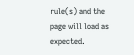rule(s) and the page will load as expected.